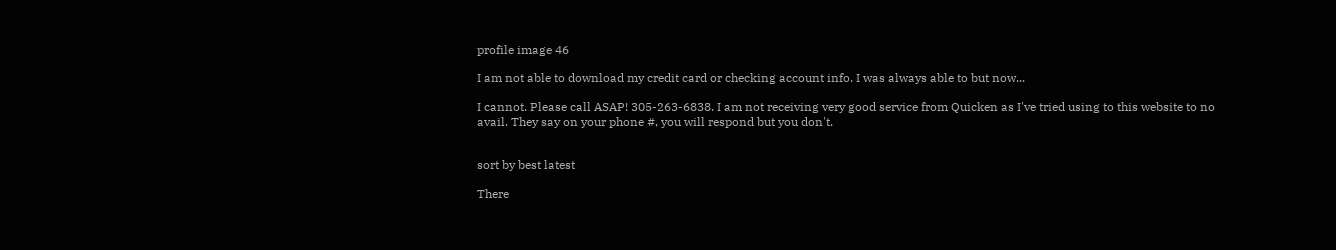profile image 46

I am not able to download my credit card or checking account info. I was always able to but now...

I cannot. Please call ASAP! 305-263-6838. I am not receiving very good service from Quicken as I've tried using to this website to no avail. They say on your phone #, you will respond but you don't.


sort by best latest

There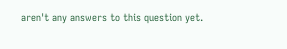aren't any answers to this question yet.